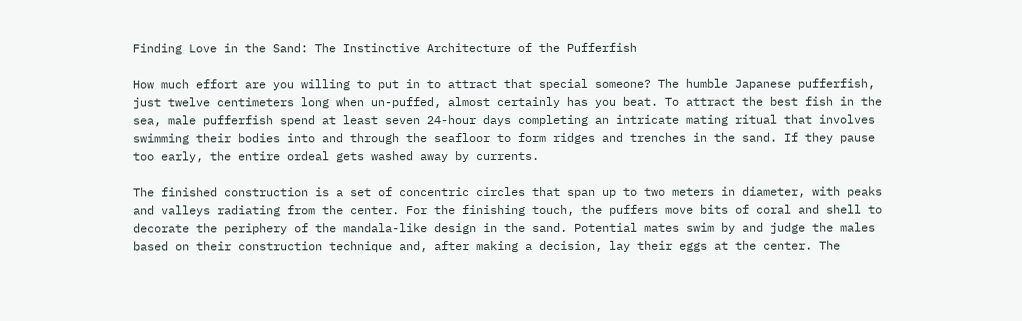Finding Love in the Sand: The Instinctive Architecture of the Pufferfish

How much effort are you willing to put in to attract that special someone? The humble Japanese pufferfish, just twelve centimeters long when un-puffed, almost certainly has you beat. To attract the best fish in the sea, male pufferfish spend at least seven 24-hour days completing an intricate mating ritual that involves swimming their bodies into and through the seafloor to form ridges and trenches in the sand. If they pause too early, the entire ordeal gets washed away by currents.

The finished construction is a set of concentric circles that span up to two meters in diameter, with peaks and valleys radiating from the center. For the finishing touch, the puffers move bits of coral and shell to decorate the periphery of the mandala-like design in the sand. Potential mates swim by and judge the males based on their construction technique and, after making a decision, lay their eggs at the center. The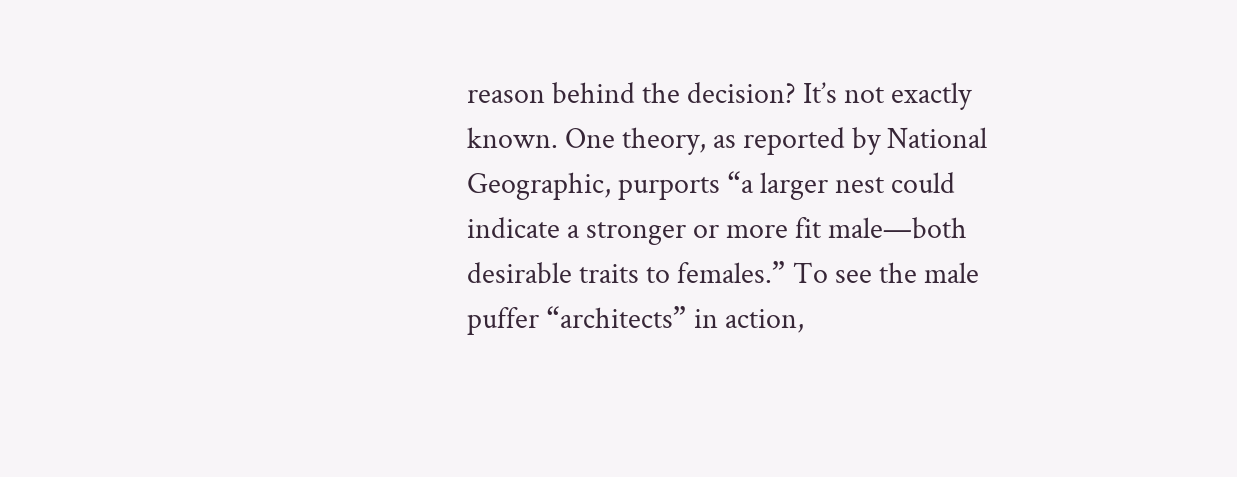reason behind the decision? It’s not exactly known. One theory, as reported by National Geographic, purports “a larger nest could indicate a stronger or more fit male—both desirable traits to females.” To see the male puffer “architects” in action,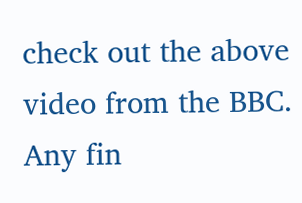check out the above video from the BBC. Any fin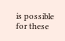is possible for these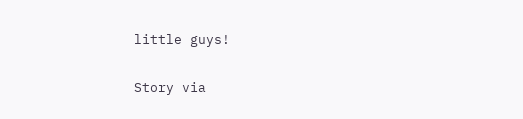little guys!

Story via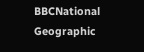BBCNational Geographic